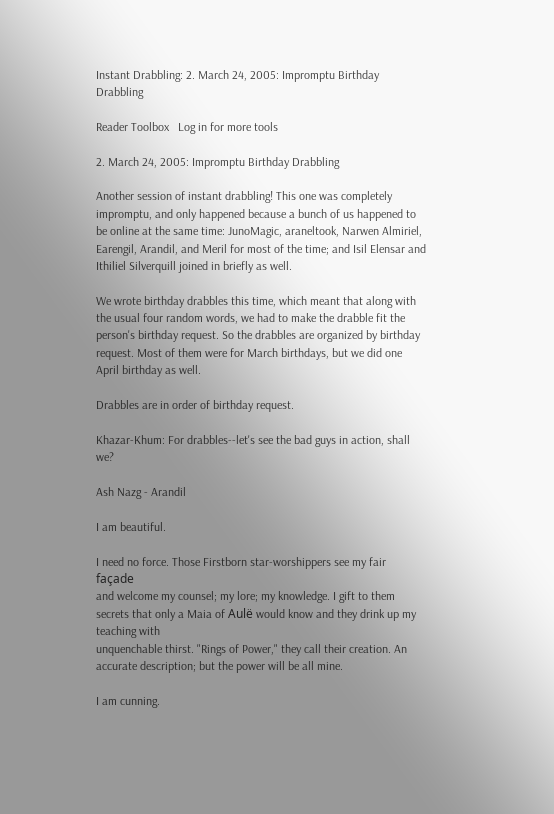Instant Drabbling: 2. March 24, 2005: Impromptu Birthday Drabbling

Reader Toolbox   Log in for more tools

2. March 24, 2005: Impromptu Birthday Drabbling

Another session of instant drabbling! This one was completely impromptu, and only happened because a bunch of us happened to be online at the same time: JunoMagic, araneltook, Narwen Almiriel, Earengil, Arandil, and Meril for most of the time; and Isil Elensar and Ithiliel Silverquill joined in briefly as well.

We wrote birthday drabbles this time, which meant that along with the usual four random words, we had to make the drabble fit the person's birthday request. So the drabbles are organized by birthday request. Most of them were for March birthdays, but we did one April birthday as well.

Drabbles are in order of birthday request.

Khazar-Khum: For drabbles--let's see the bad guys in action, shall we?

Ash Nazg - Arandil

I am beautiful.

I need no force. Those Firstborn star-worshippers see my fair façade
and welcome my counsel; my lore; my knowledge. I gift to them secrets that only a Maia of Aulë would know and they drink up my teaching with
unquenchable thirst. "Rings of Power," they call their creation. An accurate description; but the power will be all mine.

I am cunning.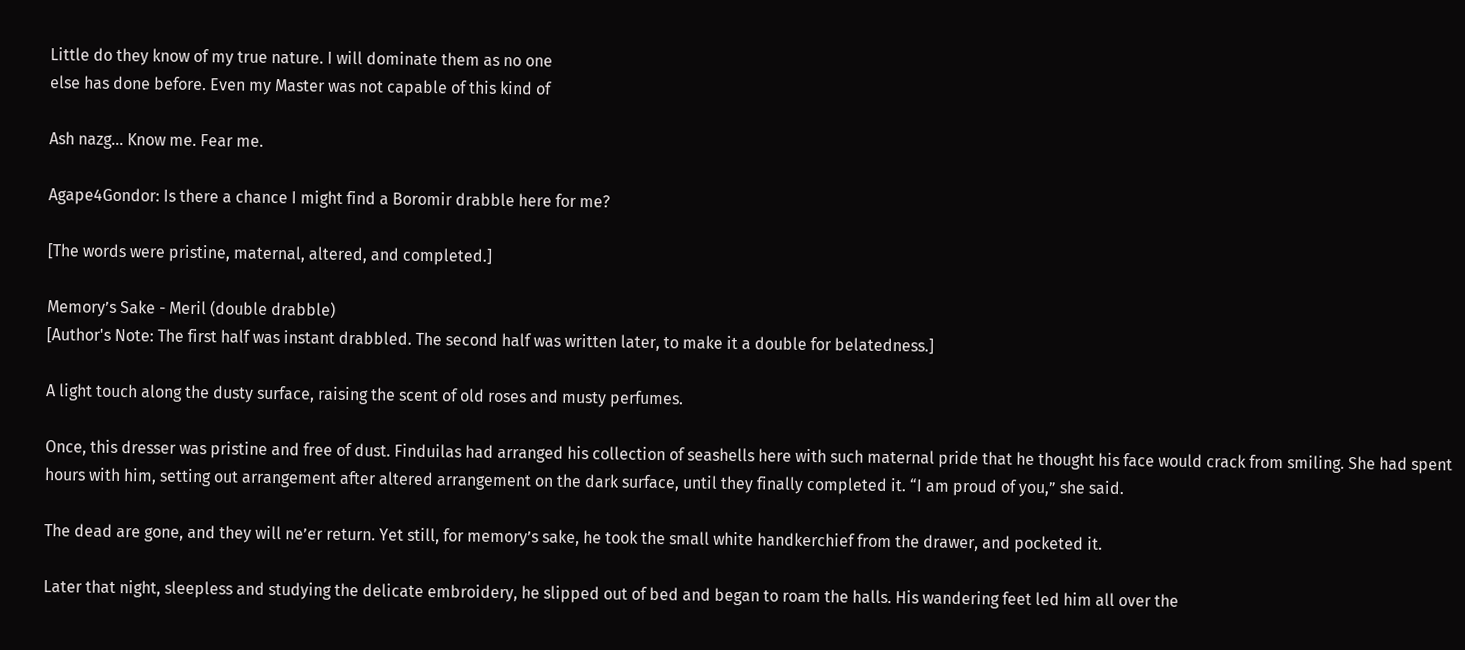Little do they know of my true nature. I will dominate them as no one
else has done before. Even my Master was not capable of this kind of

Ash nazg... Know me. Fear me.

Agape4Gondor: Is there a chance I might find a Boromir drabble here for me?

[The words were pristine, maternal, altered, and completed.]

Memory’s Sake - Meril (double drabble)
[Author's Note: The first half was instant drabbled. The second half was written later, to make it a double for belatedness.]

A light touch along the dusty surface, raising the scent of old roses and musty perfumes.

Once, this dresser was pristine and free of dust. Finduilas had arranged his collection of seashells here with such maternal pride that he thought his face would crack from smiling. She had spent hours with him, setting out arrangement after altered arrangement on the dark surface, until they finally completed it. “I am proud of you,” she said.

The dead are gone, and they will ne’er return. Yet still, for memory’s sake, he took the small white handkerchief from the drawer, and pocketed it.

Later that night, sleepless and studying the delicate embroidery, he slipped out of bed and began to roam the halls. His wandering feet led him all over the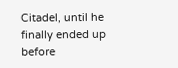Citadel, until he finally ended up before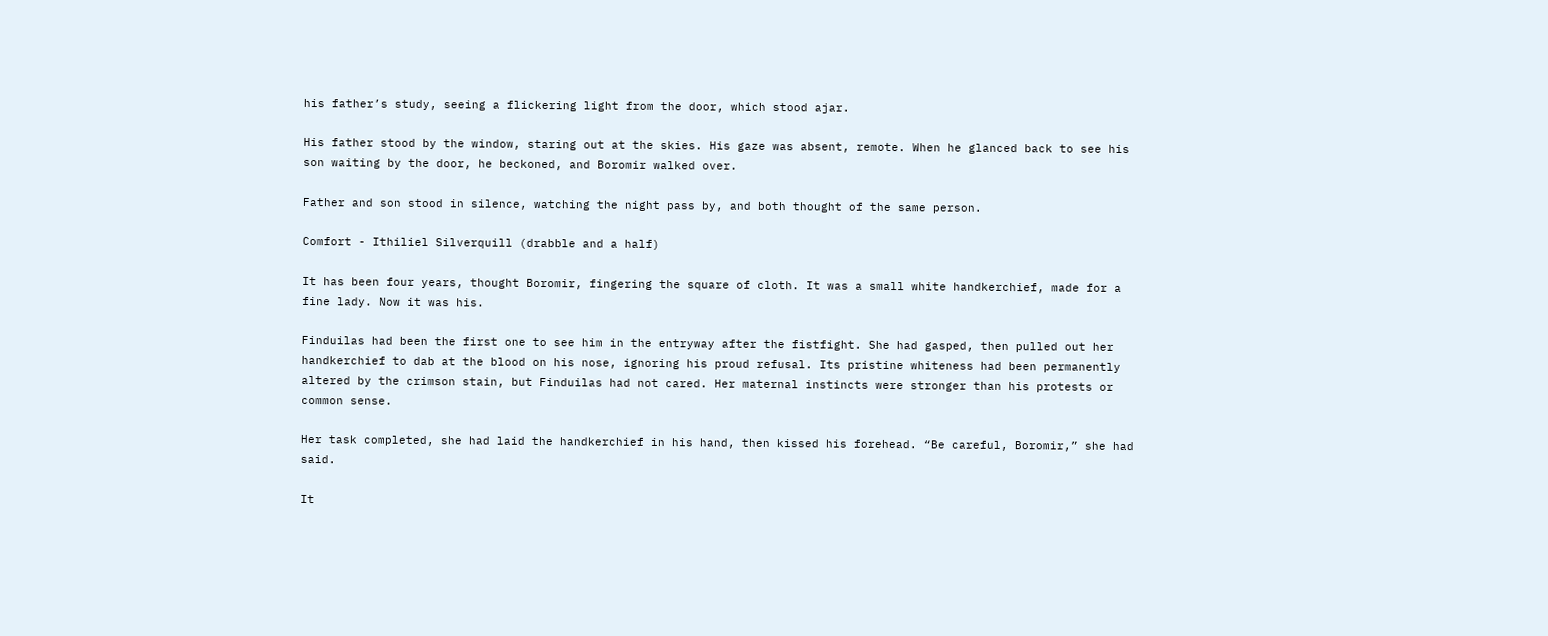his father’s study, seeing a flickering light from the door, which stood ajar.

His father stood by the window, staring out at the skies. His gaze was absent, remote. When he glanced back to see his son waiting by the door, he beckoned, and Boromir walked over.

Father and son stood in silence, watching the night pass by, and both thought of the same person.

Comfort - Ithiliel Silverquill (drabble and a half)

It has been four years, thought Boromir, fingering the square of cloth. It was a small white handkerchief, made for a fine lady. Now it was his.

Finduilas had been the first one to see him in the entryway after the fistfight. She had gasped, then pulled out her handkerchief to dab at the blood on his nose, ignoring his proud refusal. Its pristine whiteness had been permanently altered by the crimson stain, but Finduilas had not cared. Her maternal instincts were stronger than his protests or common sense.

Her task completed, she had laid the handkerchief in his hand, then kissed his forehead. “Be careful, Boromir,” she had said.

It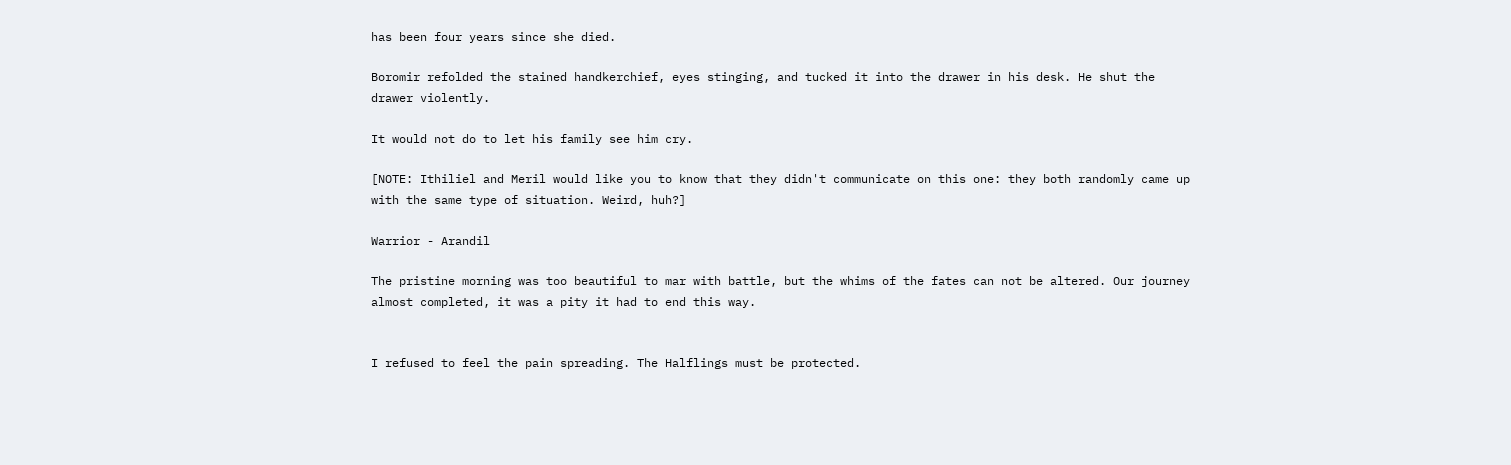has been four years since she died.

Boromir refolded the stained handkerchief, eyes stinging, and tucked it into the drawer in his desk. He shut the drawer violently.

It would not do to let his family see him cry.

[NOTE: Ithiliel and Meril would like you to know that they didn't communicate on this one: they both randomly came up with the same type of situation. Weird, huh?]

Warrior - Arandil

The pristine morning was too beautiful to mar with battle, but the whims of the fates can not be altered. Our journey almost completed, it was a pity it had to end this way.


I refused to feel the pain spreading. The Halflings must be protected.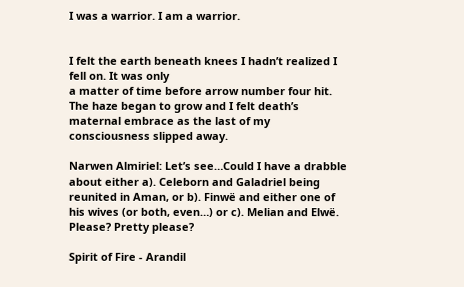I was a warrior. I am a warrior.


I felt the earth beneath knees I hadn’t realized I fell on. It was only
a matter of time before arrow number four hit. The haze began to grow and I felt death’s maternal embrace as the last of my consciousness slipped away.

Narwen Almiriel: Let’s see…Could I have a drabble about either a). Celeborn and Galadriel being reunited in Aman, or b). Finwë and either one of his wives (or both, even…) or c). Melian and Elwë. Please? Pretty please?

Spirit of Fire - Arandil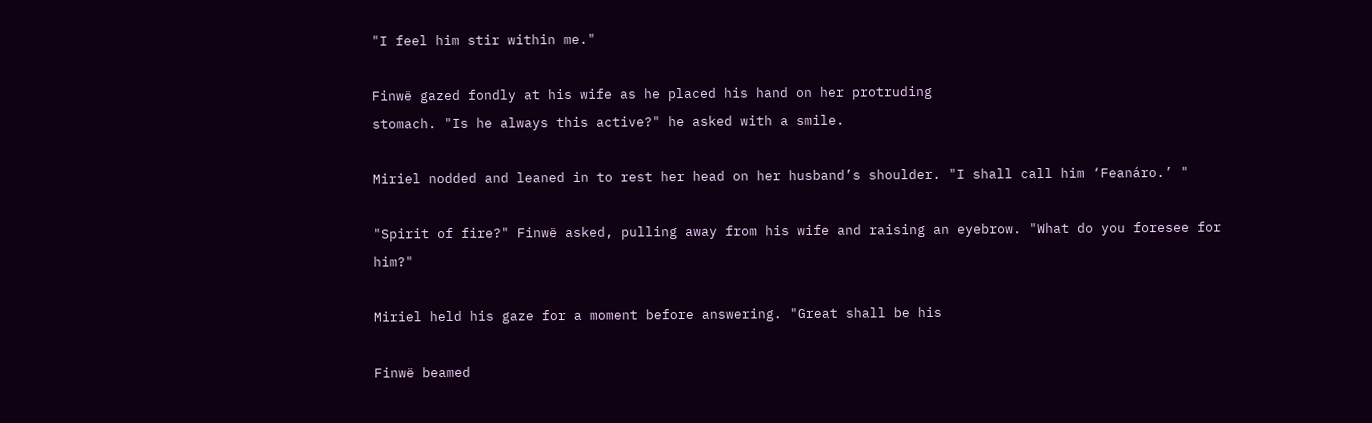"I feel him stir within me."

Finwë gazed fondly at his wife as he placed his hand on her protruding
stomach. "Is he always this active?" he asked with a smile.

Miriel nodded and leaned in to rest her head on her husband’s shoulder. "I shall call him ‘Feanáro.’ "

"Spirit of fire?" Finwë asked, pulling away from his wife and raising an eyebrow. "What do you foresee for him?"

Miriel held his gaze for a moment before answering. "Great shall be his

Finwë beamed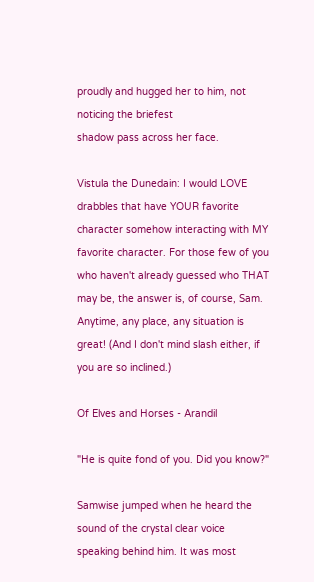proudly and hugged her to him, not noticing the briefest
shadow pass across her face.

Vistula the Dunedain: I would LOVE drabbles that have YOUR favorite character somehow interacting with MY favorite character. For those few of you who haven't already guessed who THAT may be, the answer is, of course, Sam. Anytime, any place, any situation is great! (And I don't mind slash either, if you are so inclined.)

Of Elves and Horses - Arandil

"He is quite fond of you. Did you know?"

Samwise jumped when he heard the sound of the crystal clear voice
speaking behind him. It was most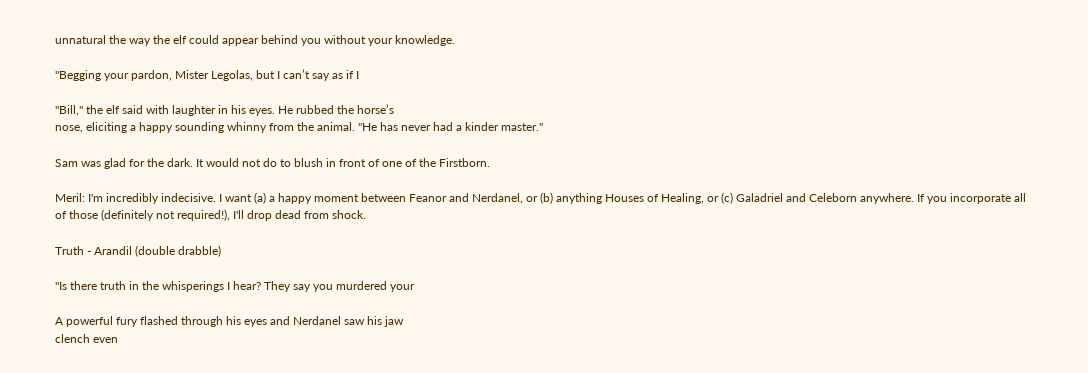unnatural the way the elf could appear behind you without your knowledge.

"Begging your pardon, Mister Legolas, but I can’t say as if I

"Bill," the elf said with laughter in his eyes. He rubbed the horse’s
nose, eliciting a happy sounding whinny from the animal. "He has never had a kinder master."

Sam was glad for the dark. It would not do to blush in front of one of the Firstborn.

Meril: I'm incredibly indecisive. I want (a) a happy moment between Feanor and Nerdanel, or (b) anything Houses of Healing, or (c) Galadriel and Celeborn anywhere. If you incorporate all of those (definitely not required!), I'll drop dead from shock.

Truth - Arandil (double drabble)

"Is there truth in the whisperings I hear? They say you murdered your

A powerful fury flashed through his eyes and Nerdanel saw his jaw
clench even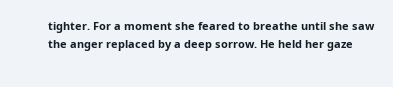tighter. For a moment she feared to breathe until she saw the anger replaced by a deep sorrow. He held her gaze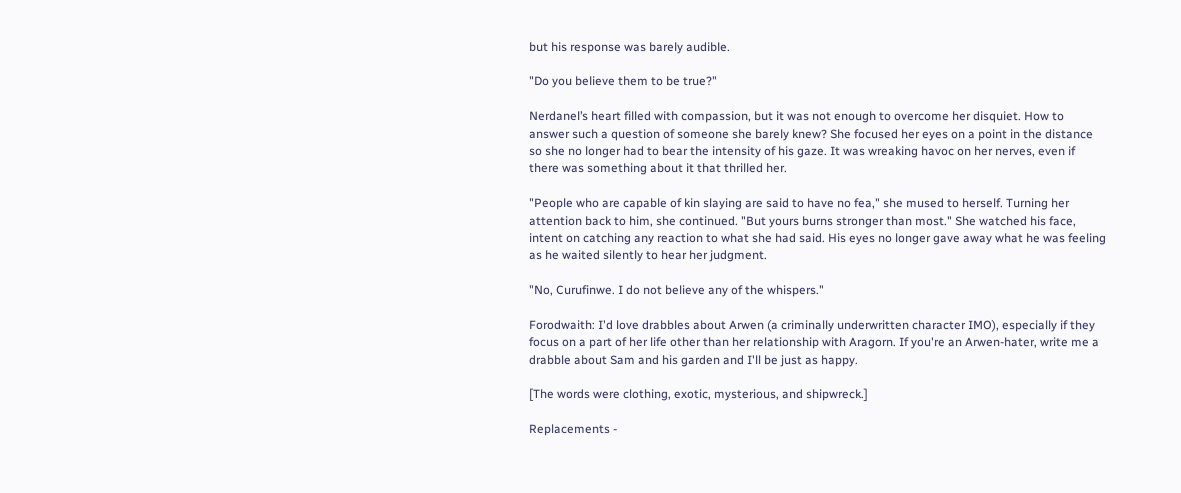but his response was barely audible.

"Do you believe them to be true?"

Nerdanel’s heart filled with compassion, but it was not enough to overcome her disquiet. How to answer such a question of someone she barely knew? She focused her eyes on a point in the distance so she no longer had to bear the intensity of his gaze. It was wreaking havoc on her nerves, even if there was something about it that thrilled her.

"People who are capable of kin slaying are said to have no fea," she mused to herself. Turning her attention back to him, she continued. "But yours burns stronger than most." She watched his face, intent on catching any reaction to what she had said. His eyes no longer gave away what he was feeling as he waited silently to hear her judgment.

"No, Curufinwe. I do not believe any of the whispers."

Forodwaith: I'd love drabbles about Arwen (a criminally underwritten character IMO), especially if they focus on a part of her life other than her relationship with Aragorn. If you're an Arwen-hater, write me a drabble about Sam and his garden and I'll be just as happy.

[The words were clothing, exotic, mysterious, and shipwreck.]

Replacements -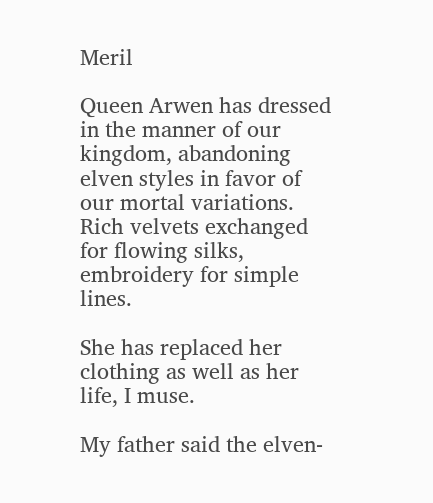Meril

Queen Arwen has dressed in the manner of our kingdom, abandoning elven styles in favor of our mortal variations. Rich velvets exchanged for flowing silks, embroidery for simple lines.

She has replaced her clothing as well as her life, I muse.

My father said the elven-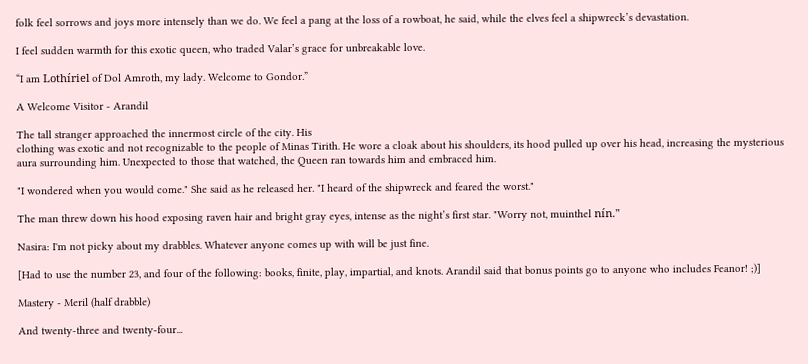folk feel sorrows and joys more intensely than we do. We feel a pang at the loss of a rowboat, he said, while the elves feel a shipwreck’s devastation.

I feel sudden warmth for this exotic queen, who traded Valar’s grace for unbreakable love.

“I am Lothíriel of Dol Amroth, my lady. Welcome to Gondor.”

A Welcome Visitor - Arandil

The tall stranger approached the innermost circle of the city. His
clothing was exotic and not recognizable to the people of Minas Tirith. He wore a cloak about his shoulders, its hood pulled up over his head, increasing the mysterious aura surrounding him. Unexpected to those that watched, the Queen ran towards him and embraced him.

"I wondered when you would come." She said as he released her. "I heard of the shipwreck and feared the worst."

The man threw down his hood exposing raven hair and bright gray eyes, intense as the night’s first star. "Worry not, muinthel nín."

Nasira: I'm not picky about my drabbles. Whatever anyone comes up with will be just fine.

[Had to use the number 23, and four of the following: books, finite, play, impartial, and knots. Arandil said that bonus points go to anyone who includes Feanor! ;)]

Mastery - Meril (half drabble)

And twenty-three and twenty-four...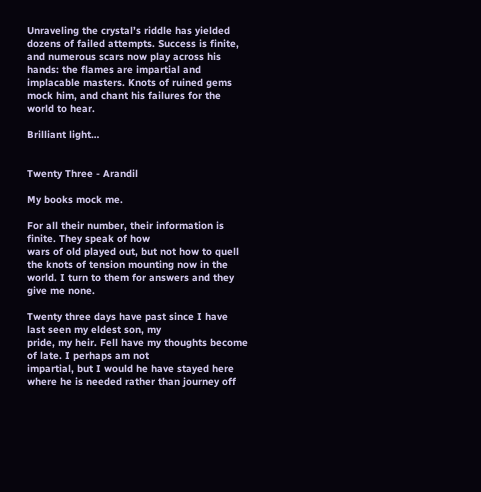Unraveling the crystal’s riddle has yielded dozens of failed attempts. Success is finite, and numerous scars now play across his hands: the flames are impartial and implacable masters. Knots of ruined gems mock him, and chant his failures for the world to hear.

Brilliant light…


Twenty Three - Arandil

My books mock me.

For all their number, their information is finite. They speak of how
wars of old played out, but not how to quell the knots of tension mounting now in the world. I turn to them for answers and they give me none.

Twenty three days have past since I have last seen my eldest son, my
pride, my heir. Fell have my thoughts become of late. I perhaps am not
impartial, but I would he have stayed here where he is needed rather than journey off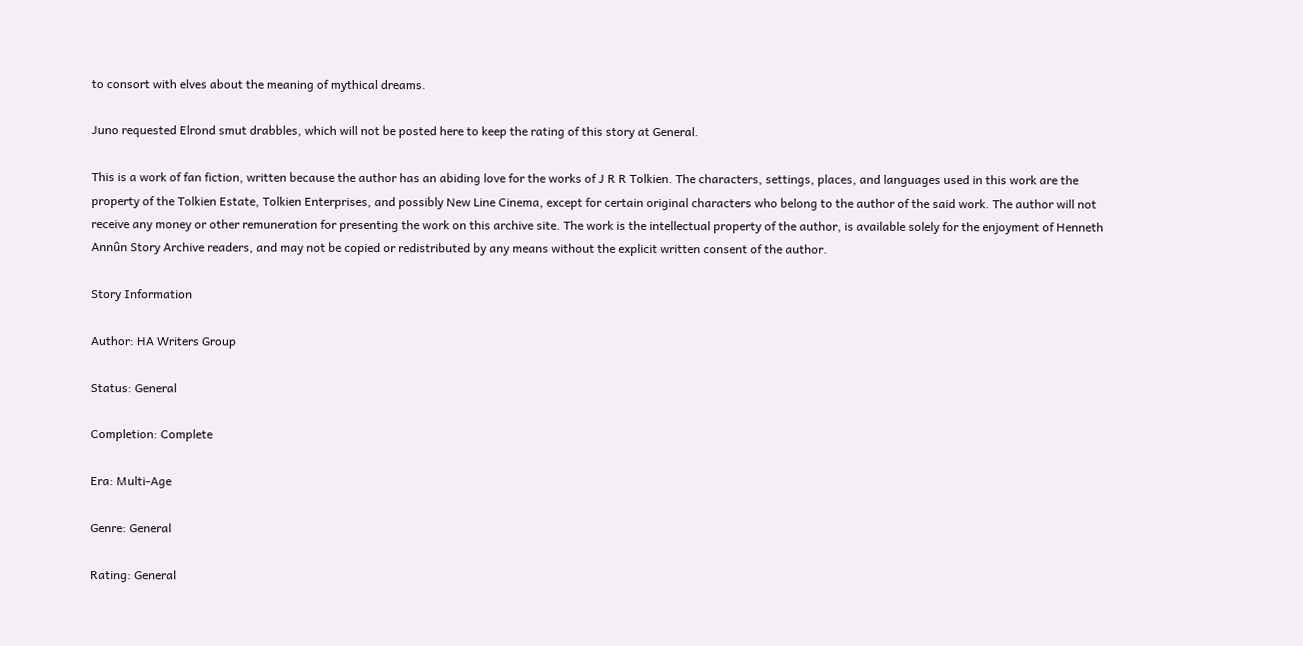to consort with elves about the meaning of mythical dreams.

Juno requested Elrond smut drabbles, which will not be posted here to keep the rating of this story at General.

This is a work of fan fiction, written because the author has an abiding love for the works of J R R Tolkien. The characters, settings, places, and languages used in this work are the property of the Tolkien Estate, Tolkien Enterprises, and possibly New Line Cinema, except for certain original characters who belong to the author of the said work. The author will not receive any money or other remuneration for presenting the work on this archive site. The work is the intellectual property of the author, is available solely for the enjoyment of Henneth Annûn Story Archive readers, and may not be copied or redistributed by any means without the explicit written consent of the author.

Story Information

Author: HA Writers Group

Status: General

Completion: Complete

Era: Multi-Age

Genre: General

Rating: General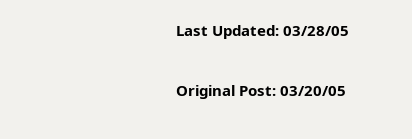Last Updated: 03/28/05

Original Post: 03/20/05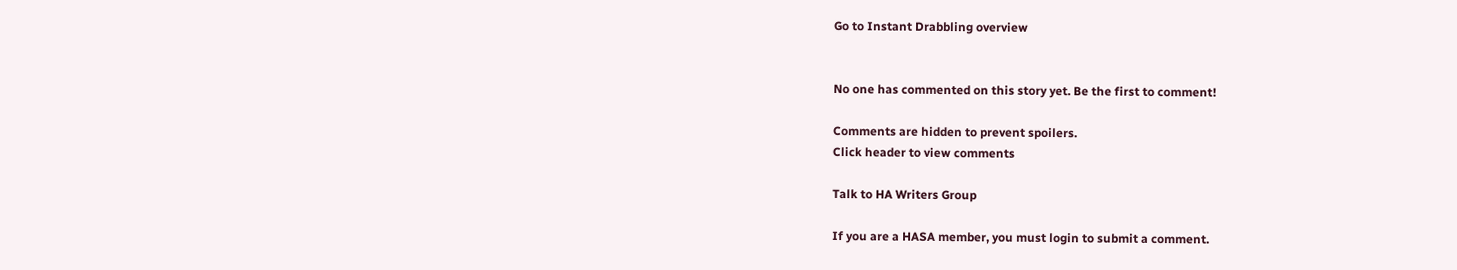Go to Instant Drabbling overview


No one has commented on this story yet. Be the first to comment!

Comments are hidden to prevent spoilers.
Click header to view comments

Talk to HA Writers Group

If you are a HASA member, you must login to submit a comment.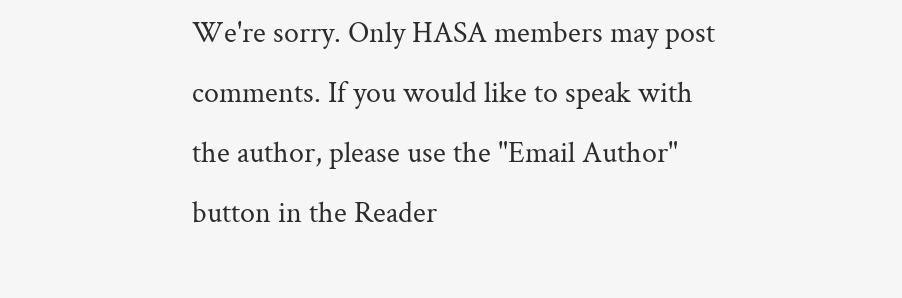We're sorry. Only HASA members may post comments. If you would like to speak with the author, please use the "Email Author" button in the Reader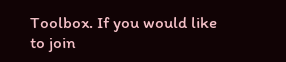Toolbox. If you would like to join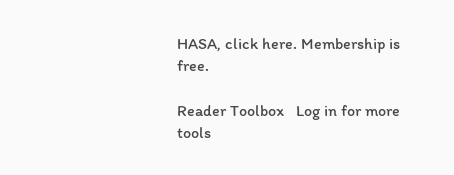HASA, click here. Membership is free.

Reader Toolbox   Log in for more tools